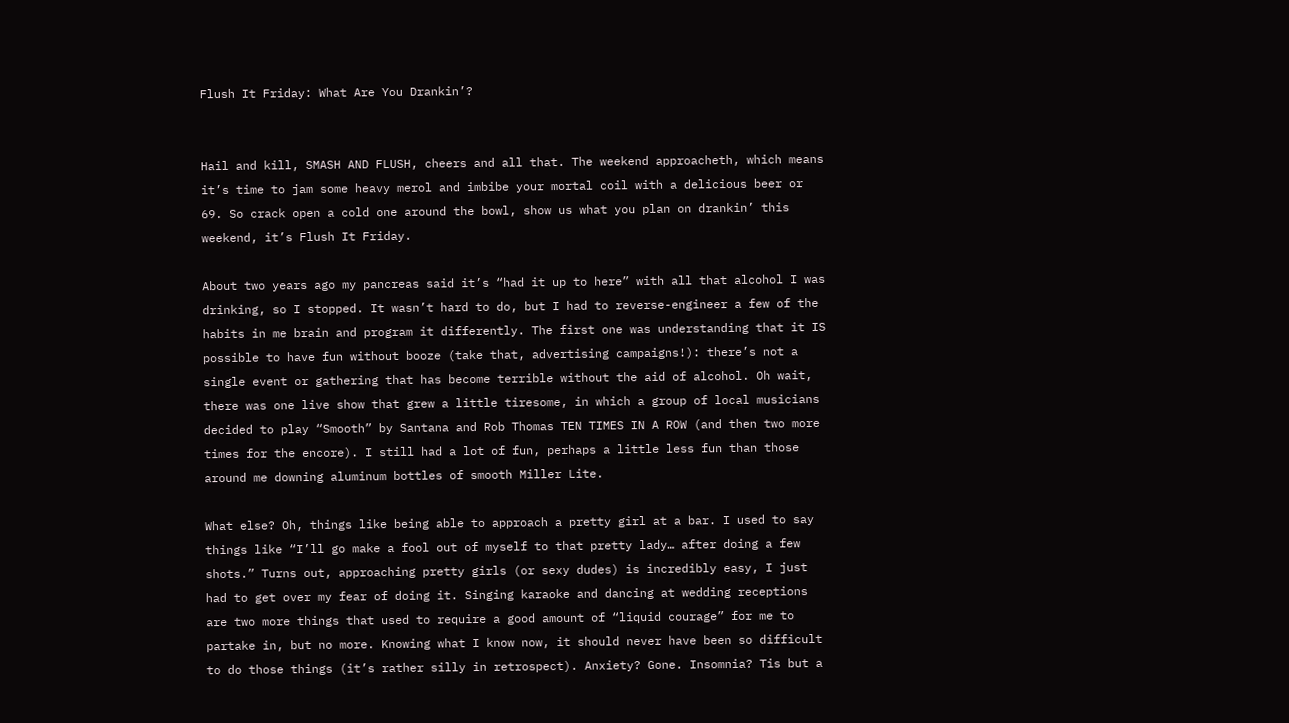Flush It Friday: What Are You Drankin’?


Hail and kill, SMASH AND FLUSH, cheers and all that. The weekend approacheth, which means it’s time to jam some heavy merol and imbibe your mortal coil with a delicious beer or 69. So crack open a cold one around the bowl, show us what you plan on drankin’ this weekend, it’s Flush It Friday.

About two years ago my pancreas said it’s “had it up to here” with all that alcohol I was drinking, so I stopped. It wasn’t hard to do, but I had to reverse-engineer a few of the habits in me brain and program it differently. The first one was understanding that it IS possible to have fun without booze (take that, advertising campaigns!): there’s not a single event or gathering that has become terrible without the aid of alcohol. Oh wait, there was one live show that grew a little tiresome, in which a group of local musicians decided to play “Smooth” by Santana and Rob Thomas TEN TIMES IN A ROW (and then two more times for the encore). I still had a lot of fun, perhaps a little less fun than those around me downing aluminum bottles of smooth Miller Lite.

What else? Oh, things like being able to approach a pretty girl at a bar. I used to say things like “I’ll go make a fool out of myself to that pretty lady… after doing a few shots.” Turns out, approaching pretty girls (or sexy dudes) is incredibly easy, I just had to get over my fear of doing it. Singing karaoke and dancing at wedding receptions are two more things that used to require a good amount of “liquid courage” for me to partake in, but no more. Knowing what I know now, it should never have been so difficult to do those things (it’s rather silly in retrospect). Anxiety? Gone. Insomnia? Tis but a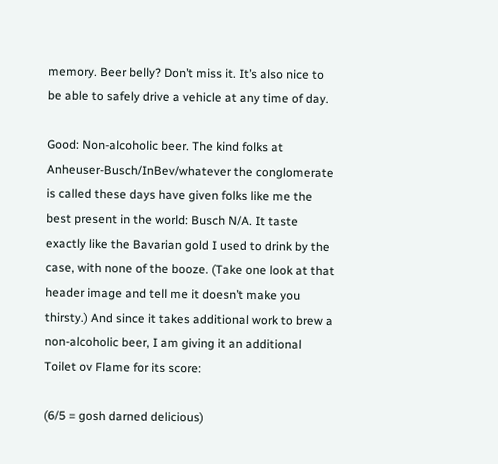memory. Beer belly? Don’t miss it. It’s also nice to be able to safely drive a vehicle at any time of day.

Good: Non-alcoholic beer. The kind folks at Anheuser-Busch/InBev/whatever the conglomerate is called these days have given folks like me the best present in the world: Busch N/A. It taste exactly like the Bavarian gold I used to drink by the case, with none of the booze. (Take one look at that header image and tell me it doesn’t make you thirsty.) And since it takes additional work to brew a non-alcoholic beer, I am giving it an additional Toilet ov Flame for its score:

(6/5 = gosh darned delicious)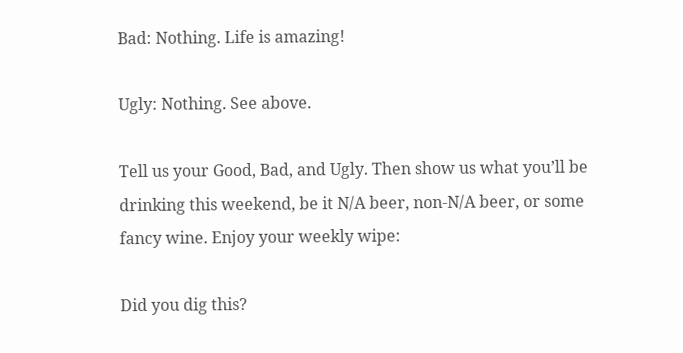Bad: Nothing. Life is amazing!

Ugly: Nothing. See above.

Tell us your Good, Bad, and Ugly. Then show us what you’ll be drinking this weekend, be it N/A beer, non-N/A beer, or some fancy wine. Enjoy your weekly wipe:

Did you dig this?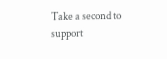Take a second to support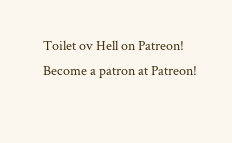Toilet ov Hell on Patreon!
Become a patron at Patreon!